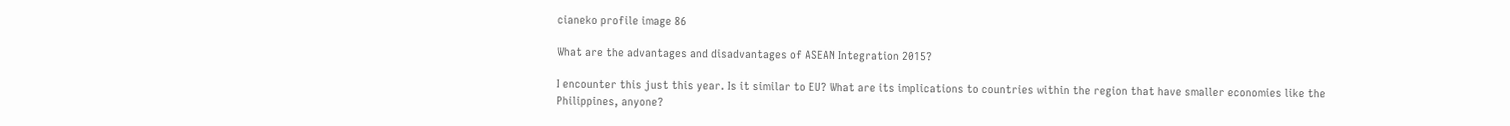cianeko profile image 86

What are the advantages and disadvantages of ASEAN Integration 2015?

I encounter this just this year. Is it similar to EU? What are its implications to countries within the region that have smaller economies like the Philippines, anyone?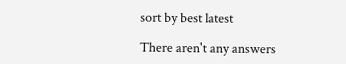sort by best latest

There aren't any answers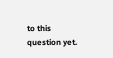to this question yet.